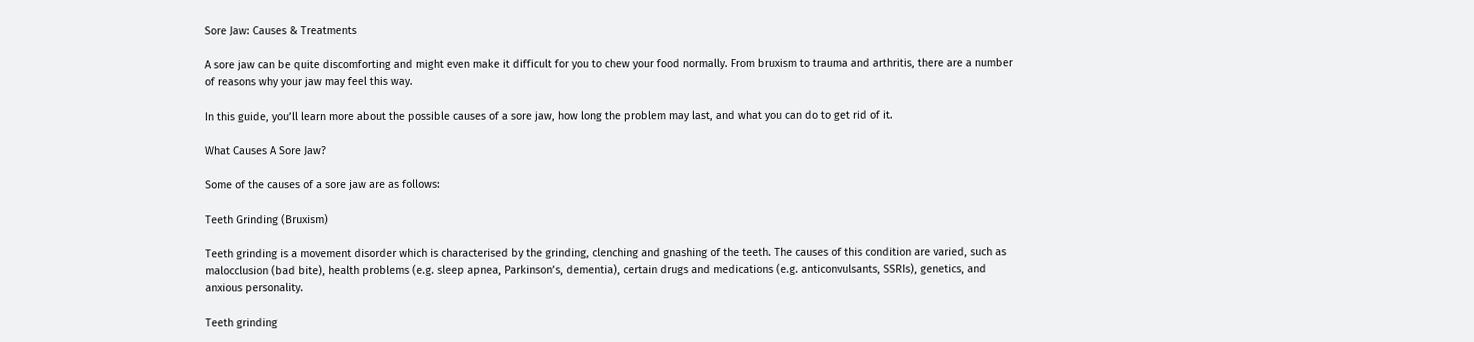Sore Jaw: Causes & Treatments

A sore jaw can be quite discomforting and might even make it difficult for you to chew your food normally. From bruxism to trauma and arthritis, there are a number of reasons why your jaw may feel this way.

In this guide, you’ll learn more about the possible causes of a sore jaw, how long the problem may last, and what you can do to get rid of it.

What Causes A Sore Jaw?

Some of the causes of a sore jaw are as follows:

Teeth Grinding (Bruxism)

Teeth grinding is a movement disorder which is characterised by the grinding, clenching and gnashing of the teeth. The causes of this condition are varied, such as malocclusion (bad bite), health problems (e.g. sleep apnea, Parkinson’s, dementia), certain drugs and medications (e.g. anticonvulsants, SSRIs), genetics, and anxious personality.

Teeth grinding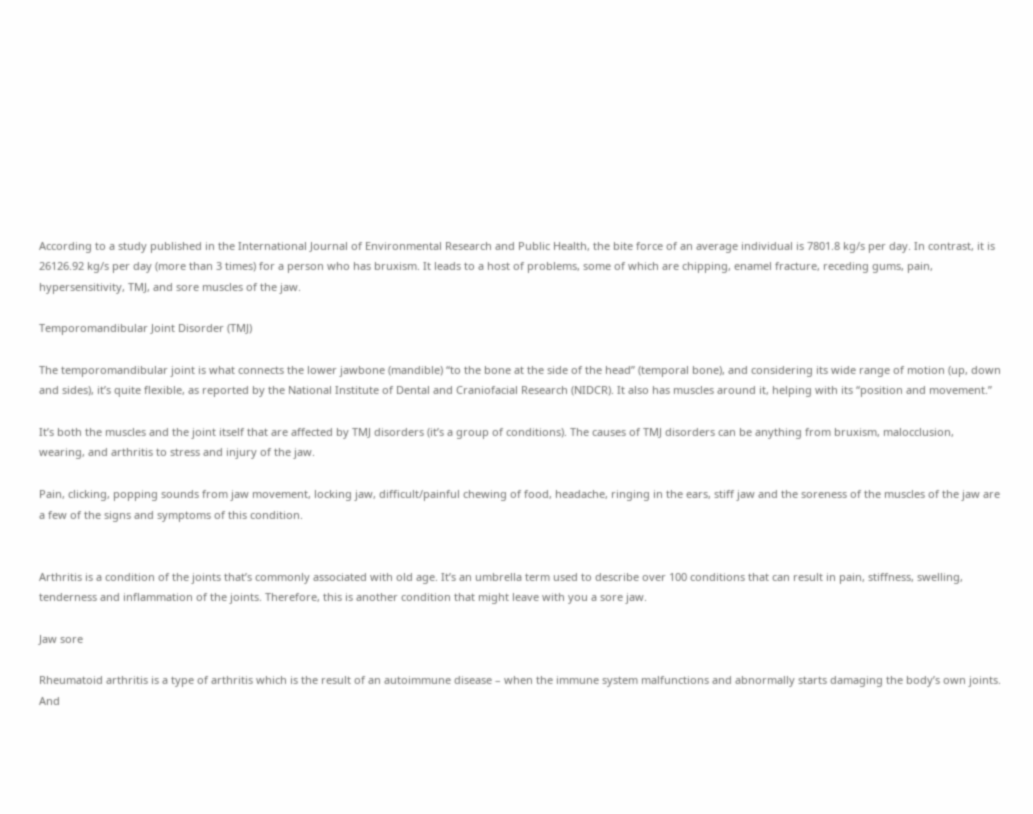According to a study published in the International Journal of Environmental Research and Public Health, the bite force of an average individual is 7801.8 kg/s per day. In contrast, it is 26126.92 kg/s per day (more than 3 times) for a person who has bruxism. It leads to a host of problems, some of which are chipping, enamel fracture, receding gums, pain, hypersensitivity, TMJ, and sore muscles of the jaw.

Temporomandibular Joint Disorder (TMJ)

The temporomandibular joint is what connects the lower jawbone (mandible) “to the bone at the side of the head” (temporal bone), and considering its wide range of motion (up, down and sides), it’s quite flexible, as reported by the National Institute of Dental and Craniofacial Research (NIDCR). It also has muscles around it, helping with its “position and movement.”

It’s both the muscles and the joint itself that are affected by TMJ disorders (it’s a group of conditions). The causes of TMJ disorders can be anything from bruxism, malocclusion, wearing, and arthritis to stress and injury of the jaw.

Pain, clicking, popping sounds from jaw movement, locking jaw, difficult/painful chewing of food, headache, ringing in the ears, stiff jaw and the soreness of the muscles of the jaw are a few of the signs and symptoms of this condition.


Arthritis is a condition of the joints that’s commonly associated with old age. It’s an umbrella term used to describe over 100 conditions that can result in pain, stiffness, swelling, tenderness and inflammation of the joints. Therefore, this is another condition that might leave with you a sore jaw.

Jaw sore

Rheumatoid arthritis is a type of arthritis which is the result of an autoimmune disease – when the immune system malfunctions and abnormally starts damaging the body’s own joints. And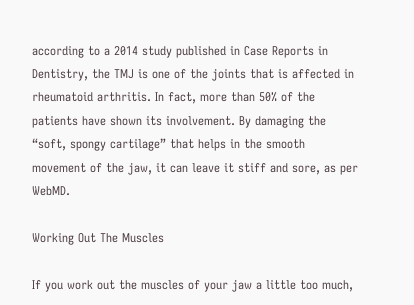according to a 2014 study published in Case Reports in Dentistry, the TMJ is one of the joints that is affected in rheumatoid arthritis. In fact, more than 50% of the patients have shown its involvement. By damaging the “soft, spongy cartilage” that helps in the smooth movement of the jaw, it can leave it stiff and sore, as per WebMD.

Working Out The Muscles

If you work out the muscles of your jaw a little too much,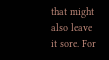that might also leave it sore. For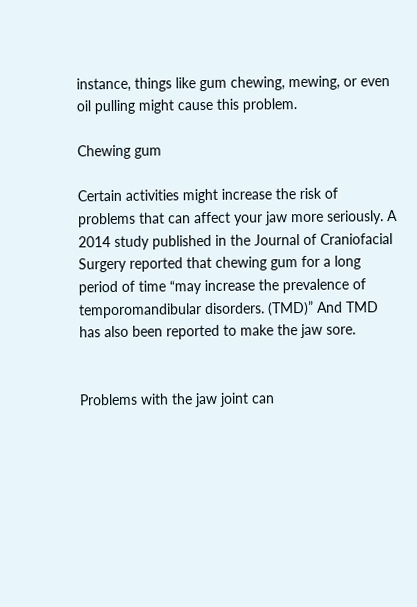instance, things like gum chewing, mewing, or even oil pulling might cause this problem.

Chewing gum

Certain activities might increase the risk of problems that can affect your jaw more seriously. A 2014 study published in the Journal of Craniofacial Surgery reported that chewing gum for a long period of time “may increase the prevalence of temporomandibular disorders. (TMD)” And TMD has also been reported to make the jaw sore.


Problems with the jaw joint can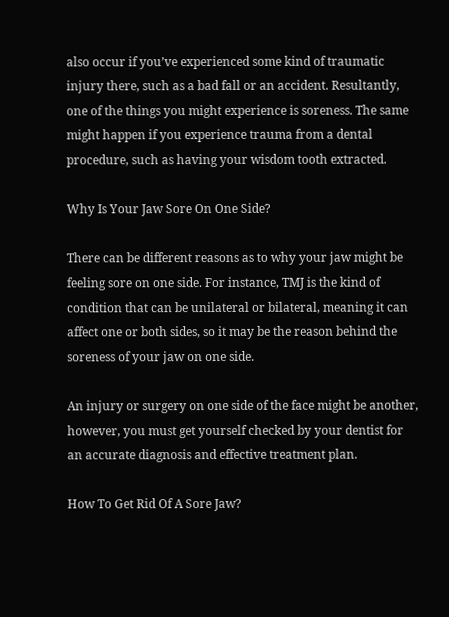also occur if you’ve experienced some kind of traumatic injury there, such as a bad fall or an accident. Resultantly, one of the things you might experience is soreness. The same might happen if you experience trauma from a dental procedure, such as having your wisdom tooth extracted.

Why Is Your Jaw Sore On One Side?

There can be different reasons as to why your jaw might be feeling sore on one side. For instance, TMJ is the kind of condition that can be unilateral or bilateral, meaning it can affect one or both sides, so it may be the reason behind the soreness of your jaw on one side.

An injury or surgery on one side of the face might be another, however, you must get yourself checked by your dentist for an accurate diagnosis and effective treatment plan.

How To Get Rid Of A Sore Jaw?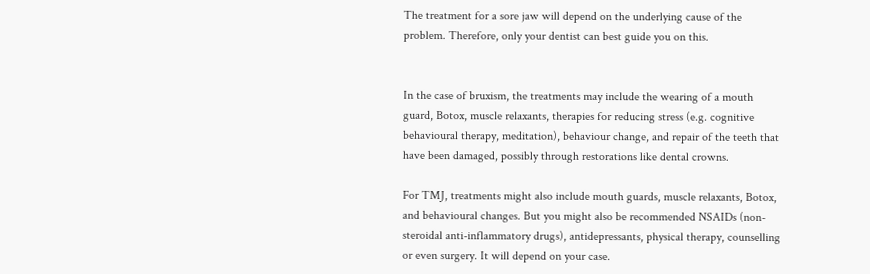The treatment for a sore jaw will depend on the underlying cause of the problem. Therefore, only your dentist can best guide you on this.


In the case of bruxism, the treatments may include the wearing of a mouth guard, Botox, muscle relaxants, therapies for reducing stress (e.g. cognitive behavioural therapy, meditation), behaviour change, and repair of the teeth that have been damaged, possibly through restorations like dental crowns.

For TMJ, treatments might also include mouth guards, muscle relaxants, Botox, and behavioural changes. But you might also be recommended NSAIDs (non-steroidal anti-inflammatory drugs), antidepressants, physical therapy, counselling or even surgery. It will depend on your case.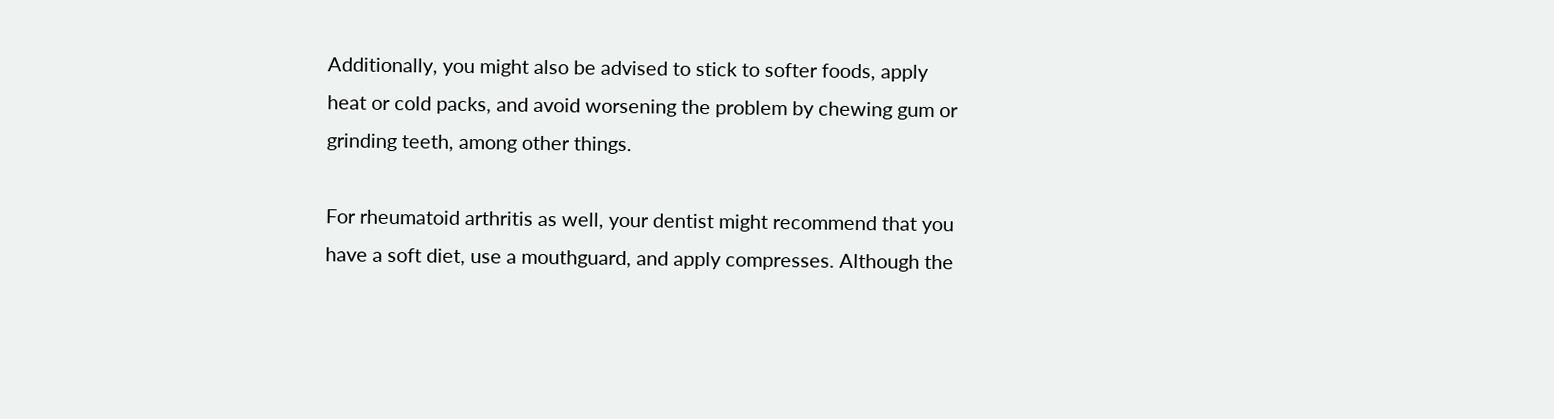Additionally, you might also be advised to stick to softer foods, apply heat or cold packs, and avoid worsening the problem by chewing gum or grinding teeth, among other things.

For rheumatoid arthritis as well, your dentist might recommend that you have a soft diet, use a mouthguard, and apply compresses. Although the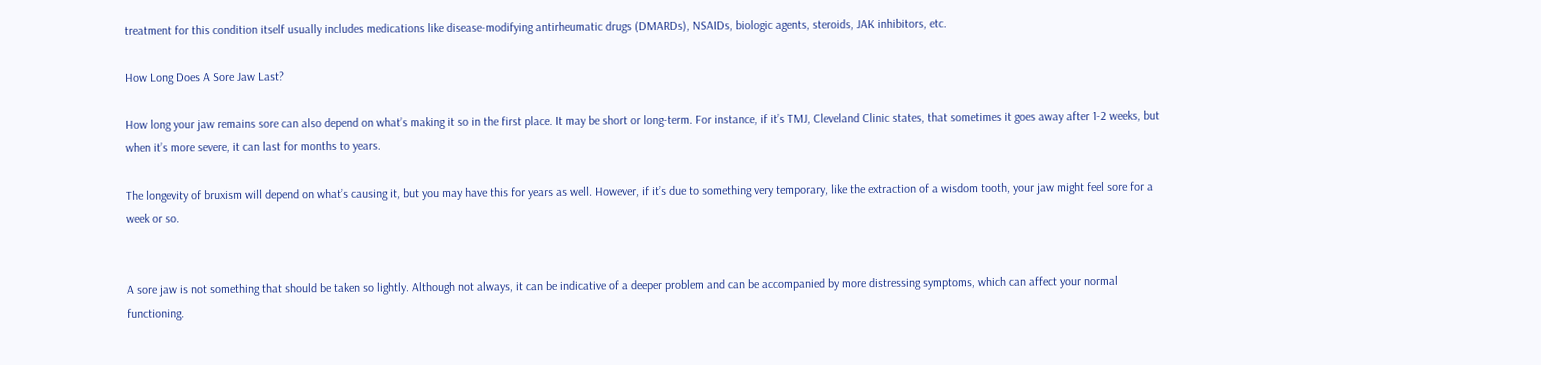treatment for this condition itself usually includes medications like disease-modifying antirheumatic drugs (DMARDs), NSAIDs, biologic agents, steroids, JAK inhibitors, etc.

How Long Does A Sore Jaw Last?

How long your jaw remains sore can also depend on what’s making it so in the first place. It may be short or long-term. For instance, if it’s TMJ, Cleveland Clinic states, that sometimes it goes away after 1-2 weeks, but when it’s more severe, it can last for months to years.

The longevity of bruxism will depend on what’s causing it, but you may have this for years as well. However, if it’s due to something very temporary, like the extraction of a wisdom tooth, your jaw might feel sore for a week or so.


A sore jaw is not something that should be taken so lightly. Although not always, it can be indicative of a deeper problem and can be accompanied by more distressing symptoms, which can affect your normal functioning.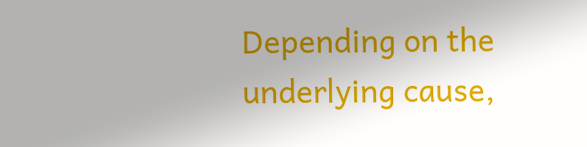Depending on the underlying cause,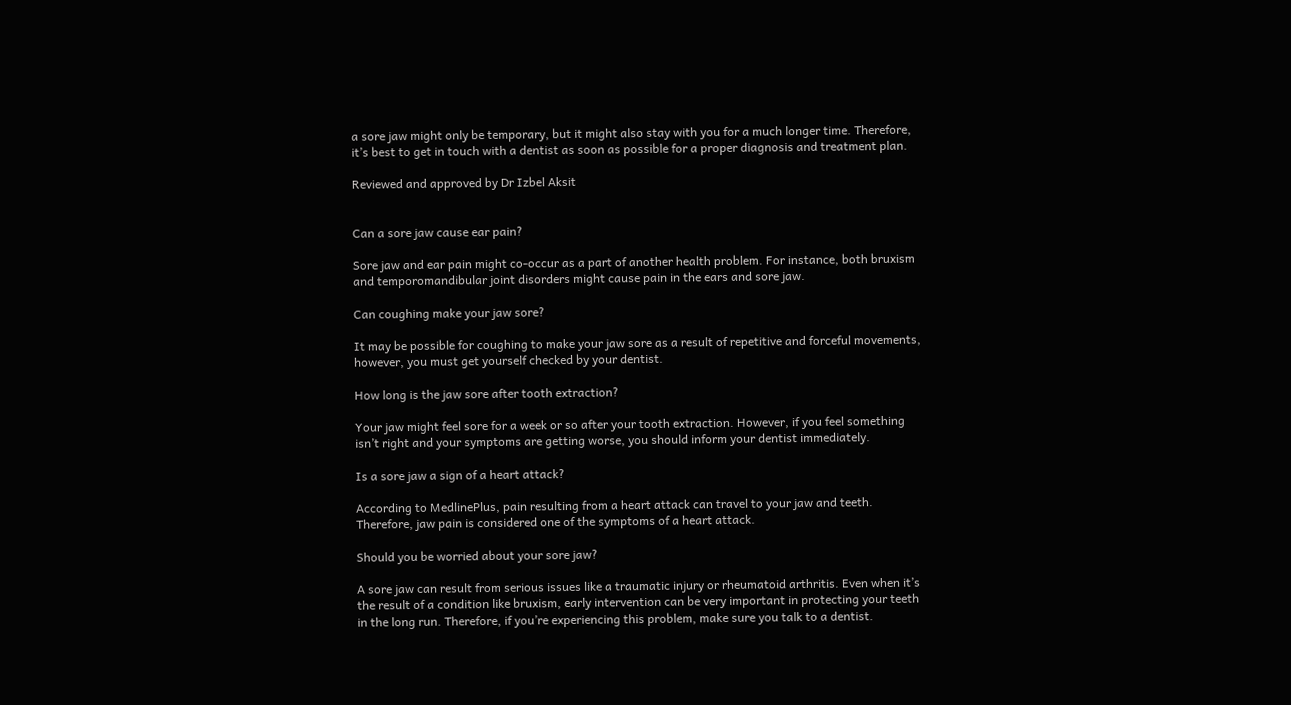a sore jaw might only be temporary, but it might also stay with you for a much longer time. Therefore, it’s best to get in touch with a dentist as soon as possible for a proper diagnosis and treatment plan.

Reviewed and approved by Dr Izbel Aksit


Can a sore jaw cause ear pain?

Sore jaw and ear pain might co-occur as a part of another health problem. For instance, both bruxism and temporomandibular joint disorders might cause pain in the ears and sore jaw.

Can coughing make your jaw sore?

It may be possible for coughing to make your jaw sore as a result of repetitive and forceful movements, however, you must get yourself checked by your dentist.

How long is the jaw sore after tooth extraction?

Your jaw might feel sore for a week or so after your tooth extraction. However, if you feel something isn’t right and your symptoms are getting worse, you should inform your dentist immediately.

Is a sore jaw a sign of a heart attack?

According to MedlinePlus, pain resulting from a heart attack can travel to your jaw and teeth. Therefore, jaw pain is considered one of the symptoms of a heart attack.

Should you be worried about your sore jaw?

A sore jaw can result from serious issues like a traumatic injury or rheumatoid arthritis. Even when it’s the result of a condition like bruxism, early intervention can be very important in protecting your teeth in the long run. Therefore, if you’re experiencing this problem, make sure you talk to a dentist.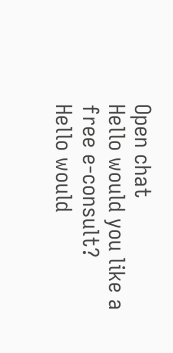Open chat
Hello would you like a free e-consult?
Hello would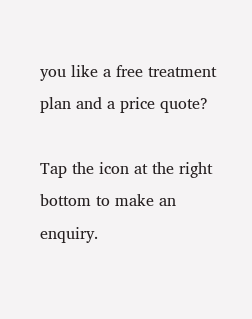you like a free treatment plan and a price quote?

Tap the icon at the right bottom to make an enquiry.